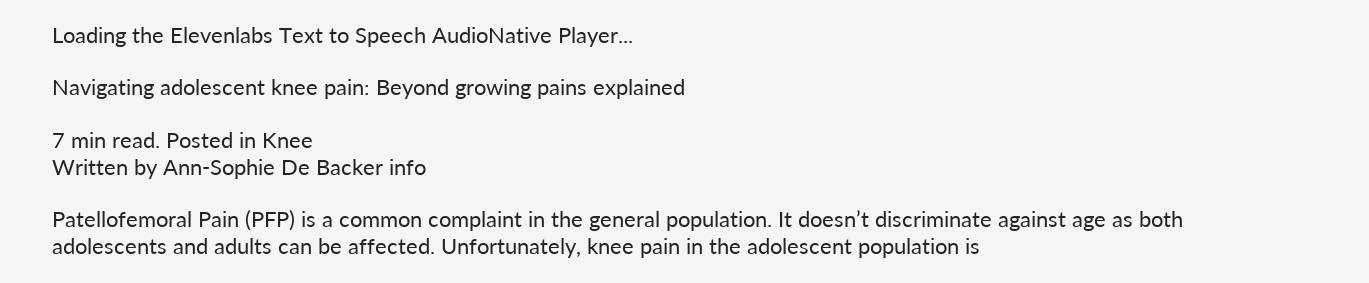Loading the Elevenlabs Text to Speech AudioNative Player...

Navigating adolescent knee pain: Beyond growing pains explained

7 min read. Posted in Knee
Written by Ann-Sophie De Backer info

Patellofemoral Pain (PFP) is a common complaint in the general population. It doesn’t discriminate against age as both adolescents and adults can be affected. Unfortunately, knee pain in the adolescent population is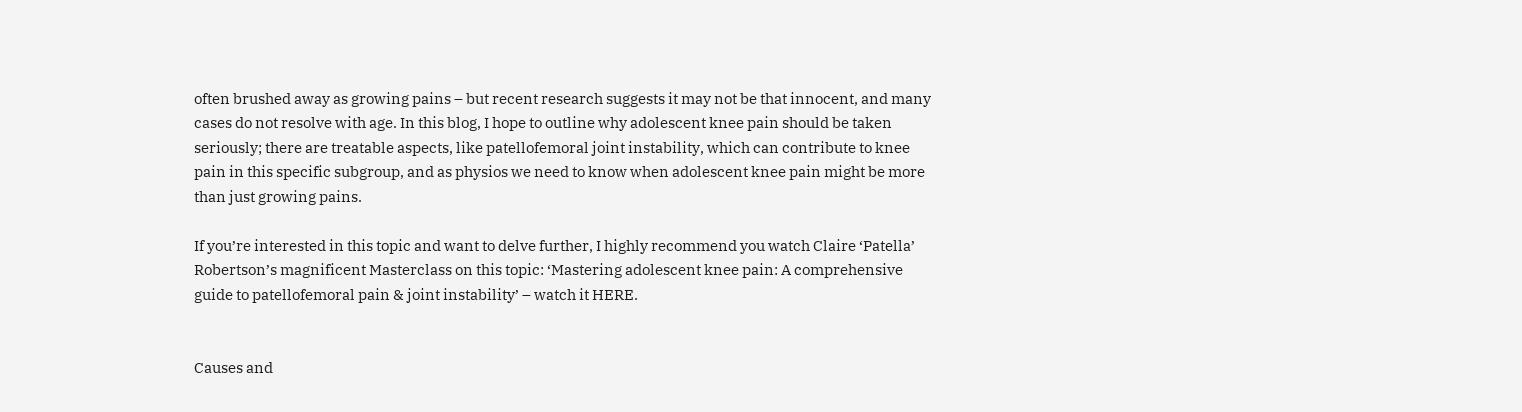often brushed away as growing pains – but recent research suggests it may not be that innocent, and many cases do not resolve with age. In this blog, I hope to outline why adolescent knee pain should be taken seriously; there are treatable aspects, like patellofemoral joint instability, which can contribute to knee pain in this specific subgroup, and as physios we need to know when adolescent knee pain might be more than just growing pains.

If you’re interested in this topic and want to delve further, I highly recommend you watch Claire ‘Patella’ Robertson’s magnificent Masterclass on this topic: ‘Mastering adolescent knee pain: A comprehensive guide to patellofemoral pain & joint instability’ – watch it HERE.


Causes and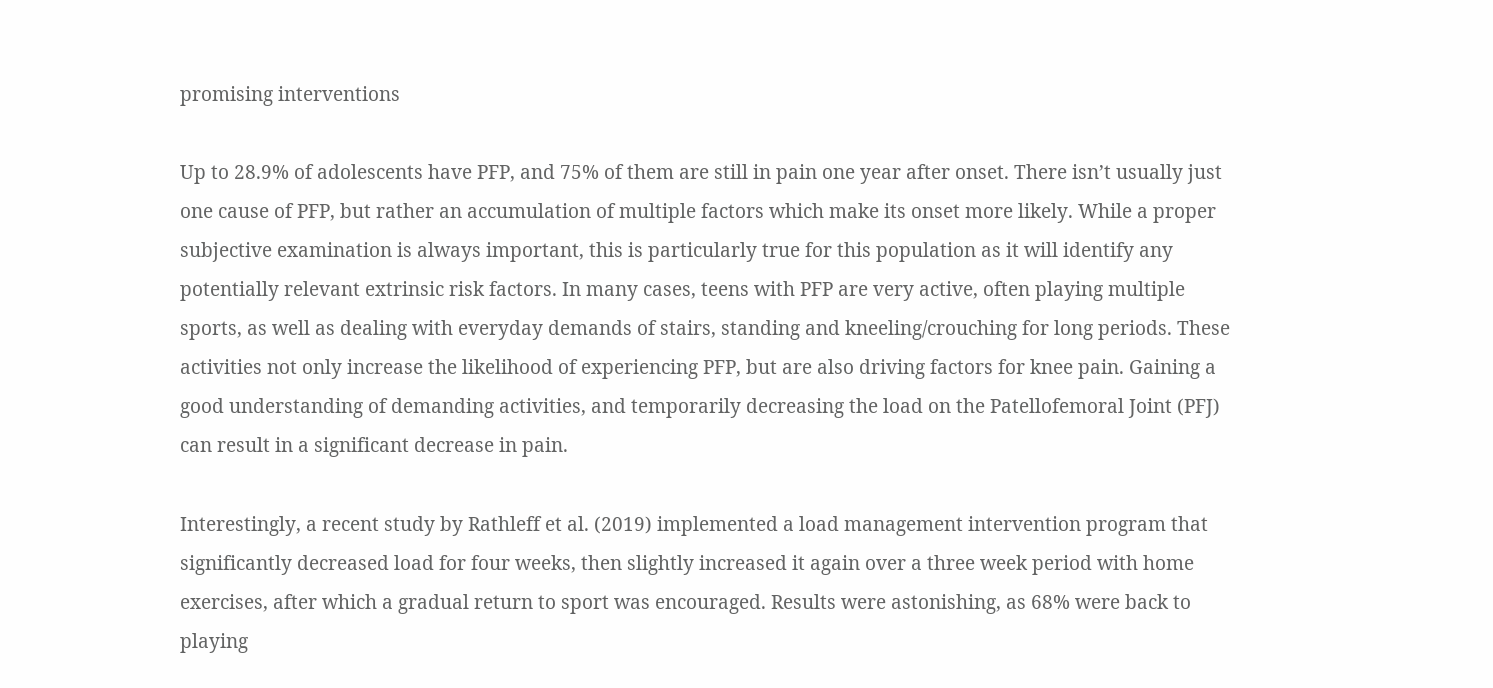promising interventions

Up to 28.9% of adolescents have PFP, and 75% of them are still in pain one year after onset. There isn’t usually just one cause of PFP, but rather an accumulation of multiple factors which make its onset more likely. While a proper subjective examination is always important, this is particularly true for this population as it will identify any potentially relevant extrinsic risk factors. In many cases, teens with PFP are very active, often playing multiple sports, as well as dealing with everyday demands of stairs, standing and kneeling/crouching for long periods. These activities not only increase the likelihood of experiencing PFP, but are also driving factors for knee pain. Gaining a good understanding of demanding activities, and temporarily decreasing the load on the Patellofemoral Joint (PFJ) can result in a significant decrease in pain.

Interestingly, a recent study by Rathleff et al. (2019) implemented a load management intervention program that significantly decreased load for four weeks, then slightly increased it again over a three week period with home exercises, after which a gradual return to sport was encouraged. Results were astonishing, as 68% were back to playing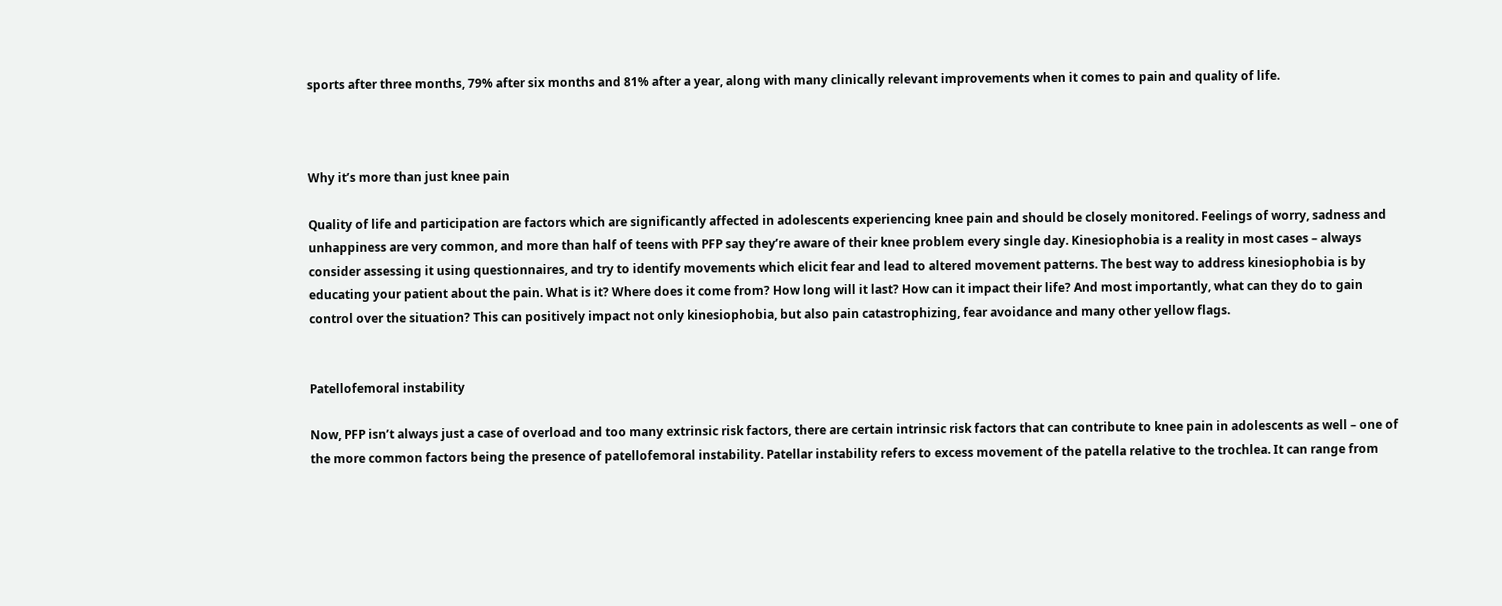sports after three months, 79% after six months and 81% after a year, along with many clinically relevant improvements when it comes to pain and quality of life.



Why it’s more than just knee pain

Quality of life and participation are factors which are significantly affected in adolescents experiencing knee pain and should be closely monitored. Feelings of worry, sadness and unhappiness are very common, and more than half of teens with PFP say they’re aware of their knee problem every single day. Kinesiophobia is a reality in most cases – always consider assessing it using questionnaires, and try to identify movements which elicit fear and lead to altered movement patterns. The best way to address kinesiophobia is by educating your patient about the pain. What is it? Where does it come from? How long will it last? How can it impact their life? And most importantly, what can they do to gain control over the situation? This can positively impact not only kinesiophobia, but also pain catastrophizing, fear avoidance and many other yellow flags.


Patellofemoral instability

Now, PFP isn’t always just a case of overload and too many extrinsic risk factors, there are certain intrinsic risk factors that can contribute to knee pain in adolescents as well – one of the more common factors being the presence of patellofemoral instability. Patellar instability refers to excess movement of the patella relative to the trochlea. It can range from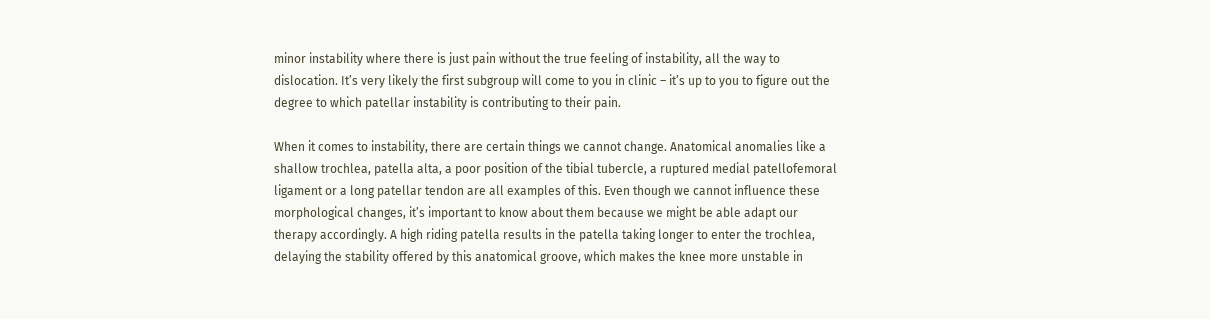minor instability where there is just pain without the true feeling of instability, all the way to dislocation. It’s very likely the first subgroup will come to you in clinic – it’s up to you to figure out the degree to which patellar instability is contributing to their pain.

When it comes to instability, there are certain things we cannot change. Anatomical anomalies like a shallow trochlea, patella alta, a poor position of the tibial tubercle, a ruptured medial patellofemoral ligament or a long patellar tendon are all examples of this. Even though we cannot influence these morphological changes, it’s important to know about them because we might be able adapt our therapy accordingly. A high riding patella results in the patella taking longer to enter the trochlea, delaying the stability offered by this anatomical groove, which makes the knee more unstable in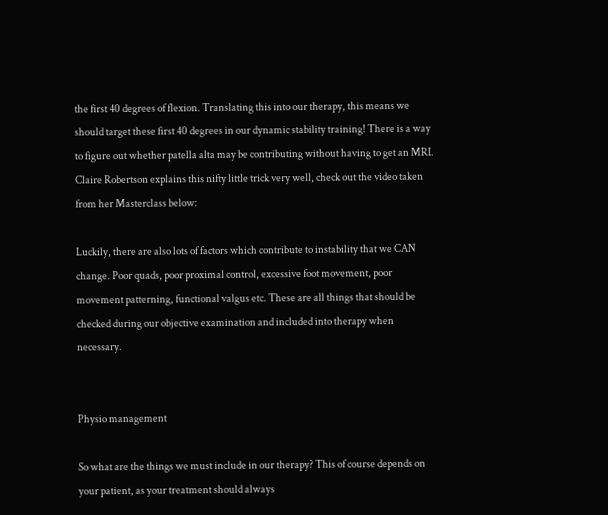the first 40 degrees of flexion. Translating this into our therapy, this means we should target these first 40 degrees in our dynamic stability training! There is a way to figure out whether patella alta may be contributing without having to get an MRI. Claire Robertson explains this nifty little trick very well, check out the video taken from her Masterclass below:

Luckily, there are also lots of factors which contribute to instability that we CAN change. Poor quads, poor proximal control, excessive foot movement, poor movement patterning, functional valgus etc. These are all things that should be checked during our objective examination and included into therapy when necessary.


Physio management

So what are the things we must include in our therapy? This of course depends on your patient, as your treatment should always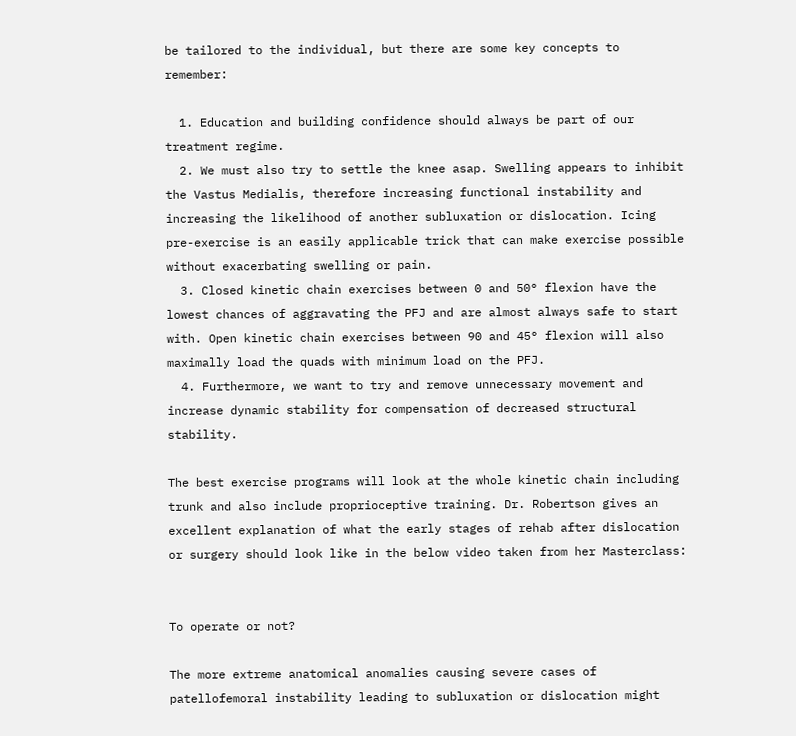be tailored to the individual, but there are some key concepts to remember:

  1. Education and building confidence should always be part of our treatment regime.
  2. We must also try to settle the knee asap. Swelling appears to inhibit the Vastus Medialis, therefore increasing functional instability and increasing the likelihood of another subluxation or dislocation. Icing pre-exercise is an easily applicable trick that can make exercise possible without exacerbating swelling or pain.
  3. Closed kinetic chain exercises between 0 and 50° flexion have the lowest chances of aggravating the PFJ and are almost always safe to start with. Open kinetic chain exercises between 90 and 45° flexion will also maximally load the quads with minimum load on the PFJ.
  4. Furthermore, we want to try and remove unnecessary movement and increase dynamic stability for compensation of decreased structural stability.

The best exercise programs will look at the whole kinetic chain including trunk and also include proprioceptive training. Dr. Robertson gives an excellent explanation of what the early stages of rehab after dislocation or surgery should look like in the below video taken from her Masterclass:


To operate or not?

The more extreme anatomical anomalies causing severe cases of patellofemoral instability leading to subluxation or dislocation might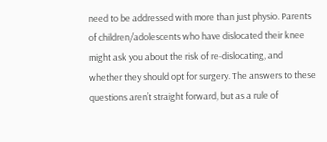need to be addressed with more than just physio. Parents of children/adolescents who have dislocated their knee might ask you about the risk of re-dislocating, and whether they should opt for surgery. The answers to these questions aren’t straight forward, but as a rule of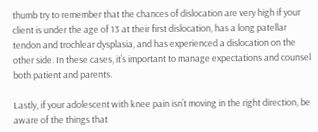thumb try to remember that the chances of dislocation are very high if your client is under the age of 13 at their first dislocation, has a long patellar tendon and trochlear dysplasia, and has experienced a dislocation on the other side. In these cases, it’s important to manage expectations and counsel both patient and parents.

Lastly, if your adolescent with knee pain isn’t moving in the right direction, be aware of the things that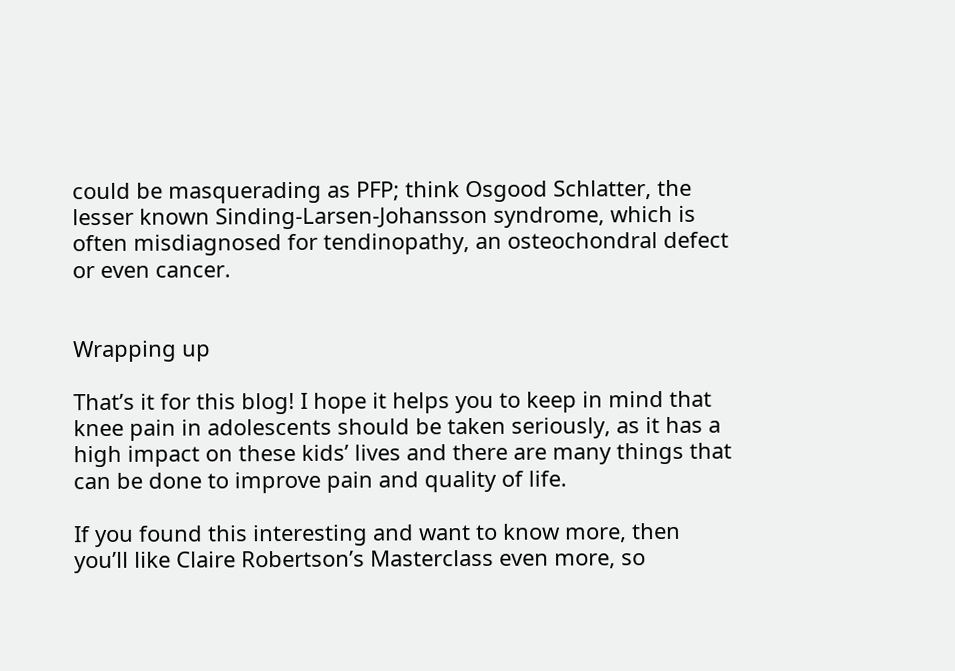could be masquerading as PFP; think Osgood Schlatter, the lesser known Sinding-Larsen-Johansson syndrome, which is often misdiagnosed for tendinopathy, an osteochondral defect or even cancer.


Wrapping up

That’s it for this blog! I hope it helps you to keep in mind that knee pain in adolescents should be taken seriously, as it has a high impact on these kids’ lives and there are many things that can be done to improve pain and quality of life.

If you found this interesting and want to know more, then you’ll like Claire Robertson’s Masterclass even more, so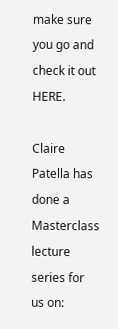make sure you go and check it out HERE.

Claire Patella has done a Masterclass lecture series for us on: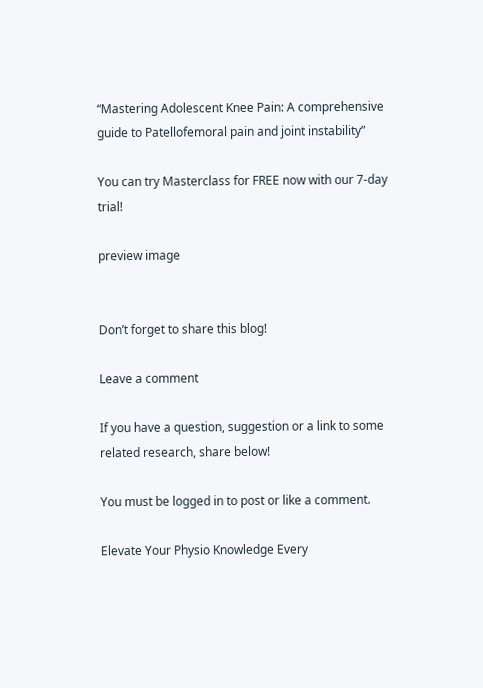“Mastering Adolescent Knee Pain: A comprehensive guide to Patellofemoral pain and joint instability”

You can try Masterclass for FREE now with our 7-day trial!

preview image


Don’t forget to share this blog!

Leave a comment

If you have a question, suggestion or a link to some related research, share below!

You must be logged in to post or like a comment.

Elevate Your Physio Knowledge Every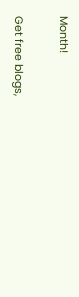Month!

Get free blogs,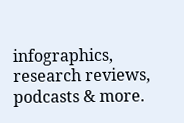infographics, research reviews, podcasts & more.